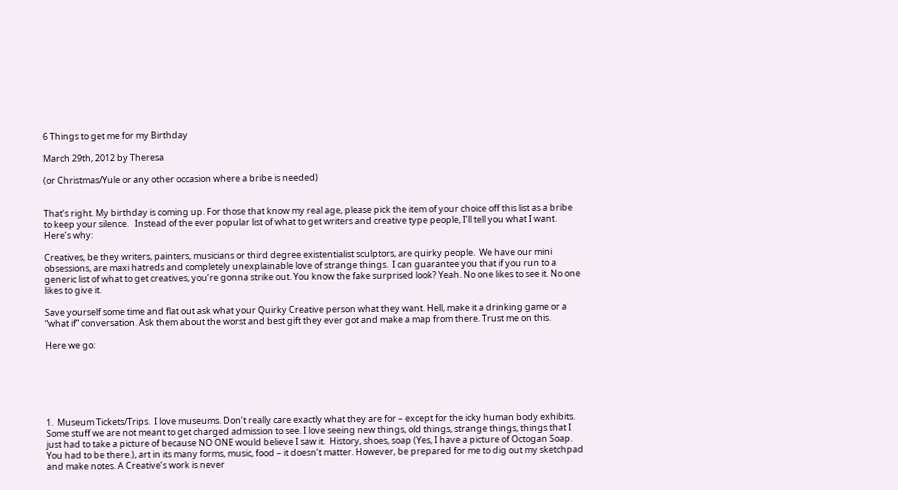6 Things to get me for my Birthday

March 29th, 2012 by Theresa

(or Christmas/Yule or any other occasion where a bribe is needed)


That’s right. My birthday is coming up. For those that know my real age, please pick the item of your choice off this list as a bribe to keep your silence.   Instead of the ever popular list of what to get writers and creative type people, I’ll tell you what I want. Here’s why:

Creatives, be they writers, painters, musicians or third degree existentialist sculptors, are quirky people.  We have our mini obsessions, are maxi hatreds and completely unexplainable love of strange things.  I can guarantee you that if you run to a generic list of what to get creatives, you’re gonna strike out. You know the fake surprised look? Yeah. No one likes to see it. No one likes to give it.

Save yourself some time and flat out ask what your Quirky Creative person what they want. Hell, make it a drinking game or a “what if” conversation. Ask them about the worst and best gift they ever got and make a map from there. Trust me on this.

Here we go:






1.  Museum Tickets/Trips.  I love museums. Don’t really care exactly what they are for – except for the icky human body exhibits. Some stuff we are not meant to get charged admission to see. I love seeing new things, old things, strange things, things that I just had to take a picture of because NO ONE would believe I saw it.  History, shoes, soap (Yes, I have a picture of Octogan Soap. You had to be there.), art in its many forms, music, food – it doesn’t matter. However, be prepared for me to dig out my sketchpad and make notes. A Creative’s work is never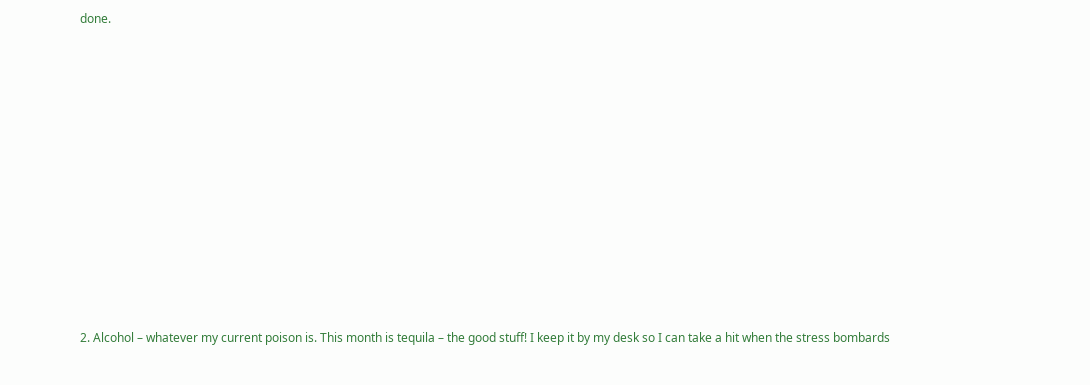done.












2. Alcohol – whatever my current poison is. This month is tequila – the good stuff! I keep it by my desk so I can take a hit when the stress bombards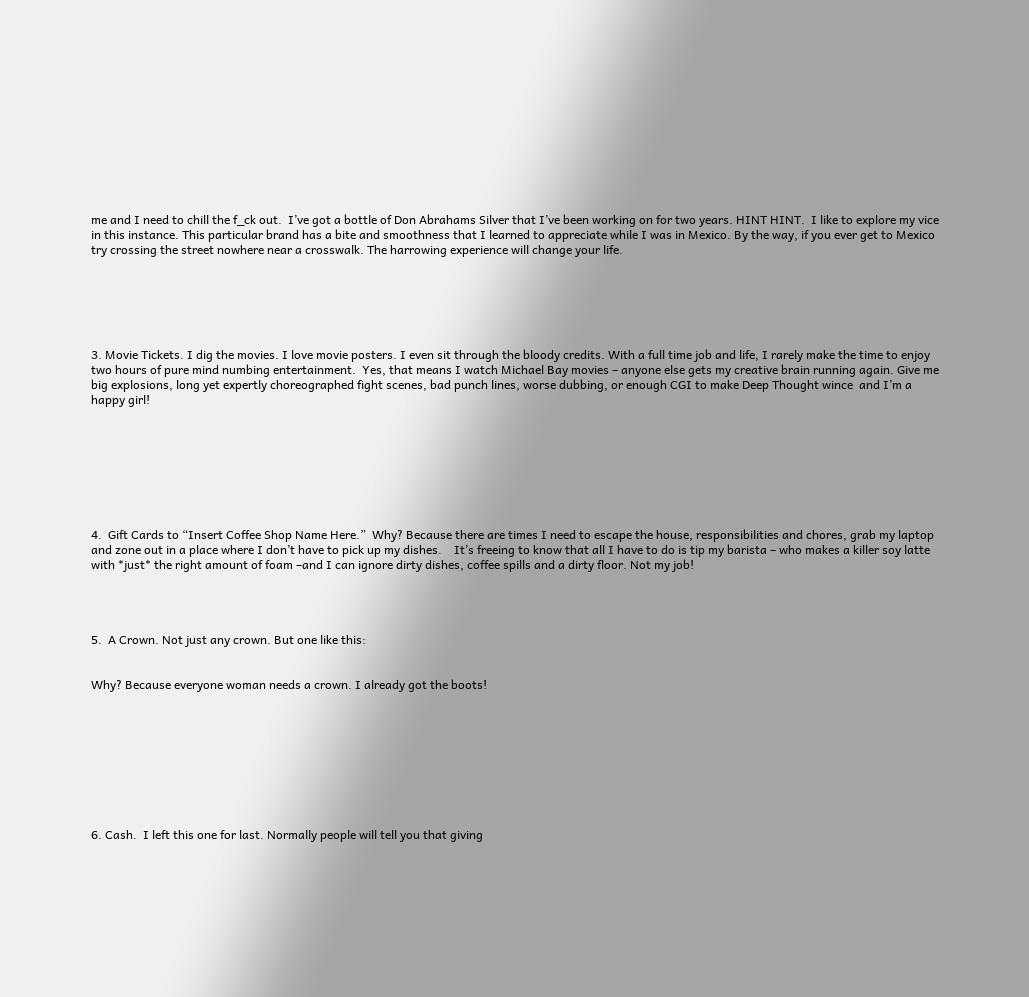me and I need to chill the f_ck out.  I’ve got a bottle of Don Abrahams Silver that I’ve been working on for two years. HINT HINT.  I like to explore my vice in this instance. This particular brand has a bite and smoothness that I learned to appreciate while I was in Mexico. By the way, if you ever get to Mexico try crossing the street nowhere near a crosswalk. The harrowing experience will change your life.






3. Movie Tickets. I dig the movies. I love movie posters. I even sit through the bloody credits. With a full time job and life, I rarely make the time to enjoy two hours of pure mind numbing entertainment.  Yes, that means I watch Michael Bay movies – anyone else gets my creative brain running again. Give me big explosions, long yet expertly choreographed fight scenes, bad punch lines, worse dubbing, or enough CGI to make Deep Thought wince  and I’m a happy girl!








4.  Gift Cards to “Insert Coffee Shop Name Here.”  Why? Because there are times I need to escape the house, responsibilities and chores, grab my laptop and zone out in a place where I don’t have to pick up my dishes.    It’s freeing to know that all I have to do is tip my barista – who makes a killer soy latte with *just* the right amount of foam –and I can ignore dirty dishes, coffee spills and a dirty floor. Not my job!




5.  A Crown. Not just any crown. But one like this:


Why? Because everyone woman needs a crown. I already got the boots!









6. Cash.  I left this one for last. Normally people will tell you that giving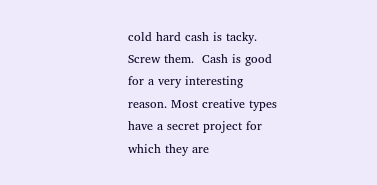cold hard cash is tacky. Screw them.  Cash is good for a very interesting reason. Most creative types have a secret project for which they are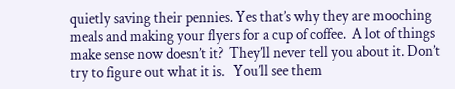quietly saving their pennies. Yes that’s why they are mooching meals and making your flyers for a cup of coffee.  A lot of things make sense now doesn’t it?  They’ll never tell you about it. Don’t try to figure out what it is.   You’ll see them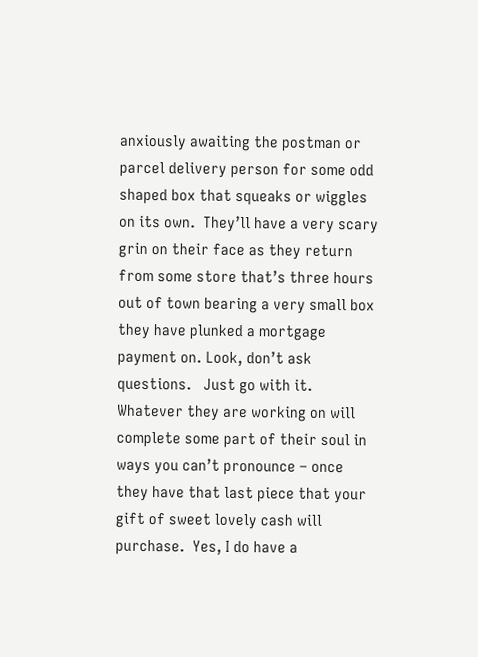anxiously awaiting the postman or parcel delivery person for some odd shaped box that squeaks or wiggles on its own.  They’ll have a very scary grin on their face as they return from some store that’s three hours out of town bearing a very small box they have plunked a mortgage payment on. Look, don’t ask questions.   Just go with it.  Whatever they are working on will complete some part of their soul in ways you can’t pronounce – once they have that last piece that your gift of sweet lovely cash will purchase.  Yes, I do have a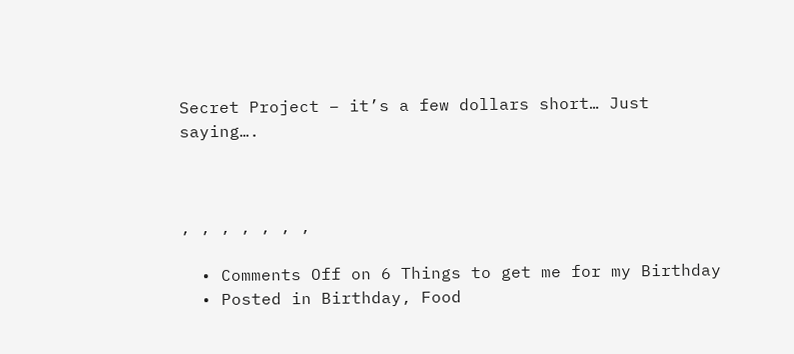Secret Project – it’s a few dollars short… Just saying….



, , , , , , ,

  • Comments Off on 6 Things to get me for my Birthday
  • Posted in Birthday, Food